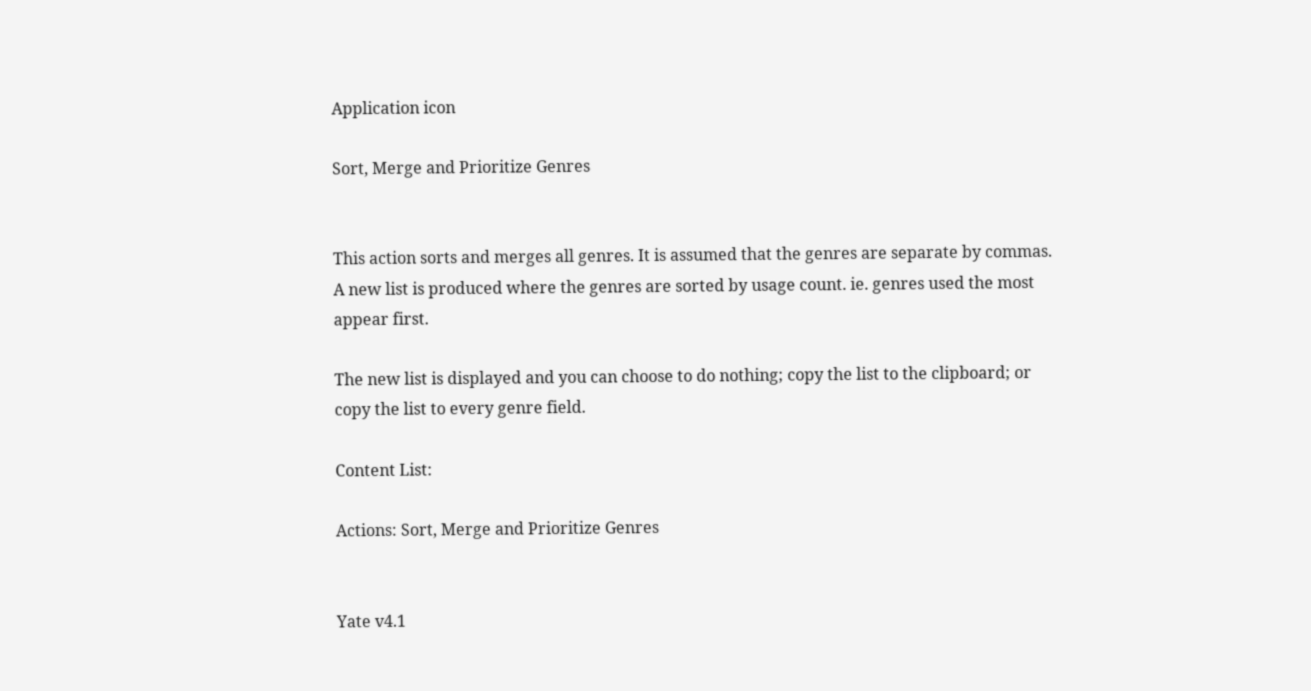Application icon

Sort, Merge and Prioritize Genres


This action sorts and merges all genres. It is assumed that the genres are separate by commas. A new list is produced where the genres are sorted by usage count. ie. genres used the most appear first.

The new list is displayed and you can choose to do nothing; copy the list to the clipboard; or copy the list to every genre field.

Content List:

Actions: Sort, Merge and Prioritize Genres


Yate v4.1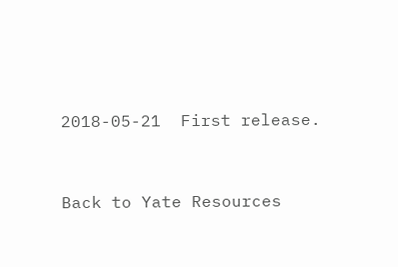2018-05-21  First release.


Back to Yate Resources